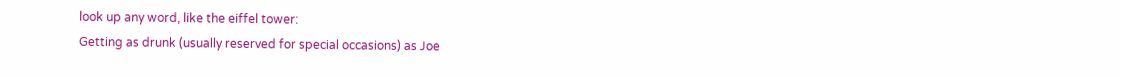look up any word, like the eiffel tower:
Getting as drunk (usually reserved for special occasions) as Joe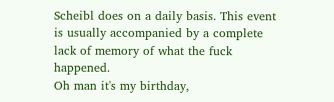Scheibl does on a daily basis. This event is usually accompanied by a complete lack of memory of what the fuck happened.
Oh man it's my birthday,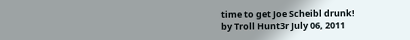time to get Joe Scheibl drunk!
by Troll Hunt3r July 06, 2011